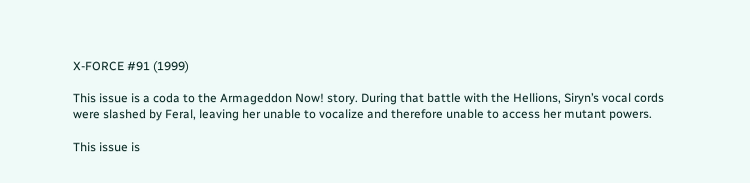X-FORCE #91 (1999)

This issue is a coda to the Armageddon Now! story. During that battle with the Hellions, Siryn’s vocal cords were slashed by Feral, leaving her unable to vocalize and therefore unable to access her mutant powers.

This issue is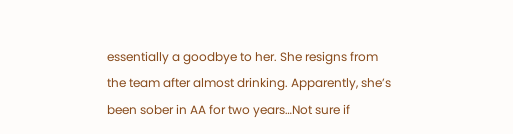essentially a goodbye to her. She resigns from the team after almost drinking. Apparently, she’s been sober in AA for two years…Not sure if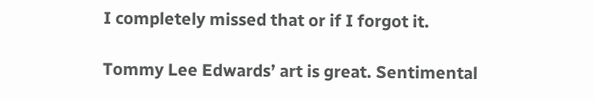I completely missed that or if I forgot it.

Tommy Lee Edwards’ art is great. Sentimental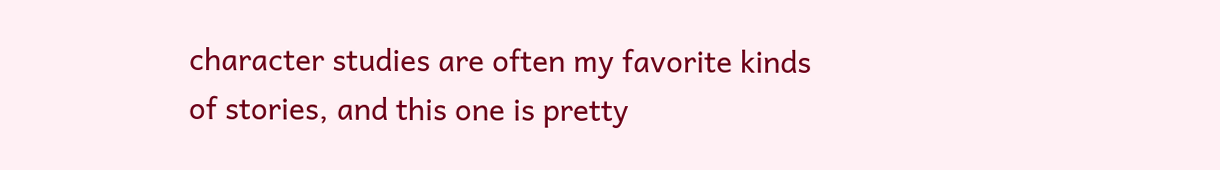character studies are often my favorite kinds of stories, and this one is pretty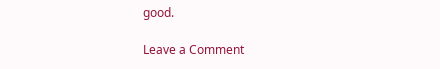good.

Leave a Comment